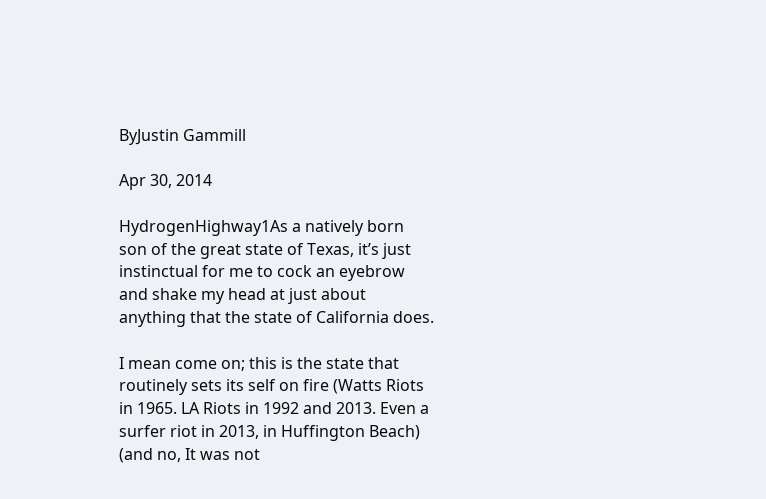ByJustin Gammill

Apr 30, 2014

HydrogenHighway1As a natively born son of the great state of Texas, it’s just instinctual for me to cock an eyebrow and shake my head at just about anything that the state of California does.

I mean come on; this is the state that routinely sets its self on fire (Watts Riots in 1965. LA Riots in 1992 and 2013. Even a surfer riot in 2013, in Huffington Beach) (and no, It was not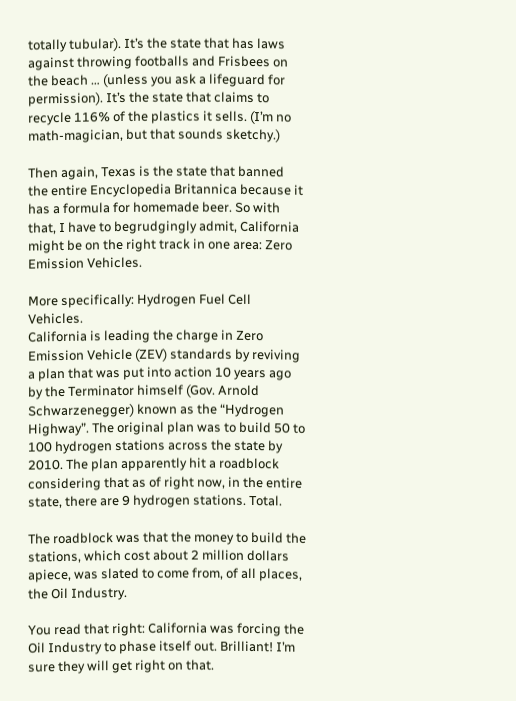totally tubular). It’s the state that has laws against throwing footballs and Frisbees on the beach … (unless you ask a lifeguard for permission). It’s the state that claims to recycle 116% of the plastics it sells. (I’m no math-magician, but that sounds sketchy.)

Then again, Texas is the state that banned the entire Encyclopedia Britannica because it has a formula for homemade beer. So with that, I have to begrudgingly admit, California might be on the right track in one area: Zero Emission Vehicles.

More specifically: Hydrogen Fuel Cell Vehicles.
California is leading the charge in Zero Emission Vehicle (ZEV) standards by reviving a plan that was put into action 10 years ago by the Terminator himself (Gov. Arnold Schwarzenegger) known as the “Hydrogen Highway”. The original plan was to build 50 to 100 hydrogen stations across the state by 2010. The plan apparently hit a roadblock considering that as of right now, in the entire state, there are 9 hydrogen stations. Total.

The roadblock was that the money to build the stations, which cost about 2 million dollars apiece, was slated to come from, of all places, the Oil Industry.

You read that right: California was forcing the Oil Industry to phase itself out. Brilliant! I’m sure they will get right on that.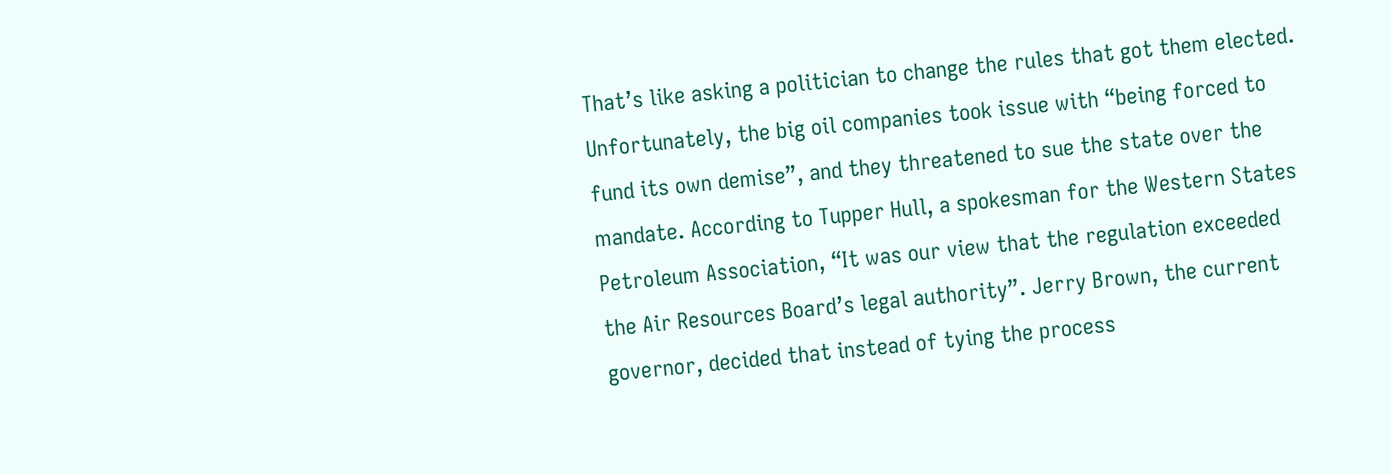That’s like asking a politician to change the rules that got them elected. Unfortunately, the big oil companies took issue with “being forced to fund its own demise”, and they threatened to sue the state over the mandate. According to Tupper Hull, a spokesman for the Western States Petroleum Association, “It was our view that the regulation exceeded the Air Resources Board’s legal authority”. Jerry Brown, the current governor, decided that instead of tying the process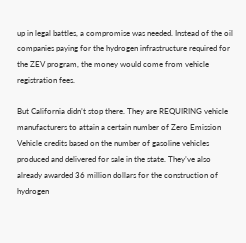up in legal battles, a compromise was needed. Instead of the oil companies paying for the hydrogen infrastructure required for the ZEV program, the money would come from vehicle registration fees.

But California didn’t stop there. They are REQUIRING vehicle manufacturers to attain a certain number of Zero Emission Vehicle credits based on the number of gasoline vehicles produced and delivered for sale in the state. They’ve also already awarded 36 million dollars for the construction of hydrogen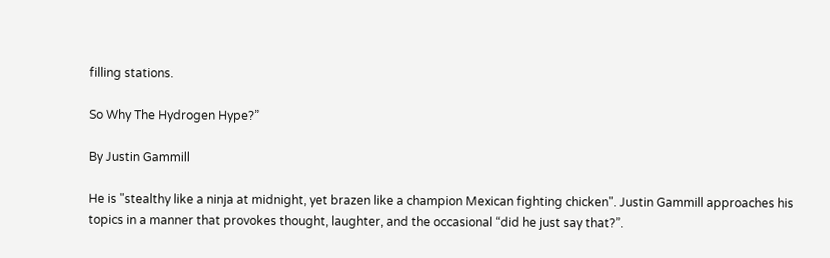filling stations.

So Why The Hydrogen Hype?”

By Justin Gammill

He is "stealthy like a ninja at midnight, yet brazen like a champion Mexican fighting chicken". Justin Gammill approaches his topics in a manner that provokes thought, laughter, and the occasional “did he just say that?”.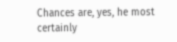Chances are, yes, he most certainly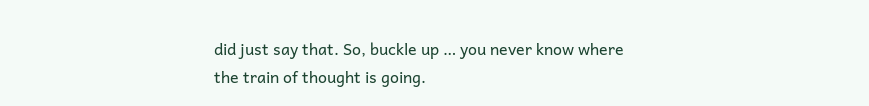did just say that. So, buckle up … you never know where the train of thought is going.